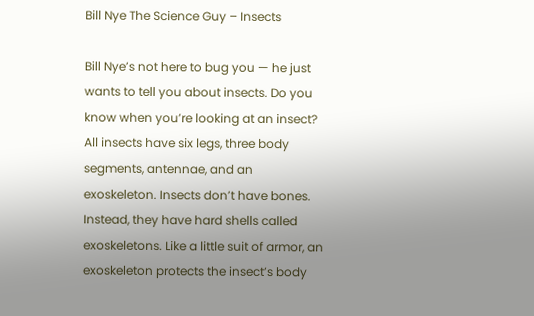Bill Nye The Science Guy – Insects

Bill Nye’s not here to bug you — he just wants to tell you about insects. Do you know when you’re looking at an insect? All insects have six legs, three body segments, antennae, and an exoskeleton. Insects don’t have bones. Instead, they have hard shells called exoskeletons. Like a little suit of armor, an exoskeleton protects the insect’s body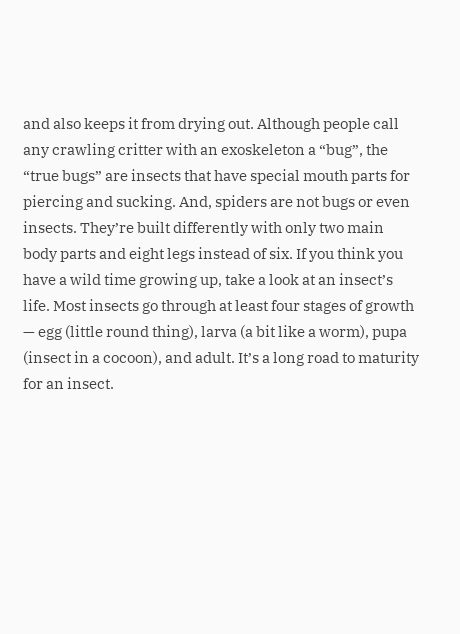and also keeps it from drying out. Although people call any crawling critter with an exoskeleton a “bug”, the “true bugs” are insects that have special mouth parts for piercing and sucking. And, spiders are not bugs or even insects. They’re built differently with only two main body parts and eight legs instead of six. If you think you have a wild time growing up, take a look at an insect’s life. Most insects go through at least four stages of growth — egg (little round thing), larva (a bit like a worm), pupa (insect in a cocoon), and adult. It’s a long road to maturity for an insect.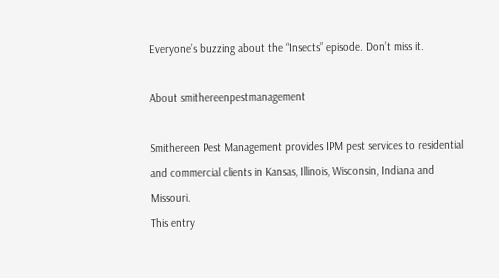Everyone’s buzzing about the “Insects” episode. Don’t miss it.

About smithereenpestmanagement

Smithereen Pest Management provides IPM pest services to residential and commercial clients in Kansas, Illinois, Wisconsin, Indiana and Missouri.
This entry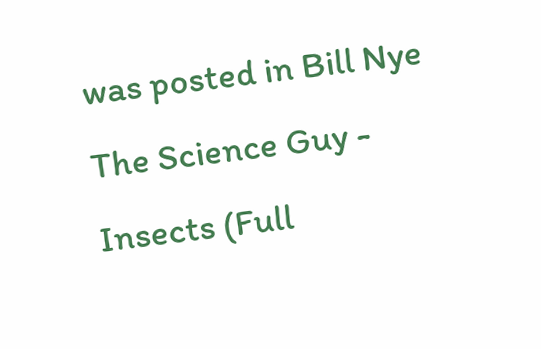was posted in Bill Nye The Science Guy - Insects (Full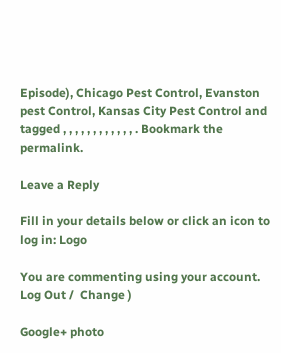Episode), Chicago Pest Control, Evanston pest Control, Kansas City Pest Control and tagged , , , , , , , , , , , , . Bookmark the permalink.

Leave a Reply

Fill in your details below or click an icon to log in: Logo

You are commenting using your account. Log Out /  Change )

Google+ photo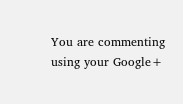You are commenting using your Google+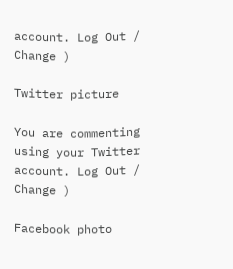account. Log Out /  Change )

Twitter picture

You are commenting using your Twitter account. Log Out /  Change )

Facebook photo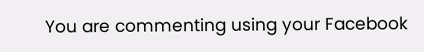You are commenting using your Facebook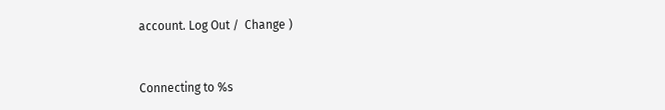account. Log Out /  Change )


Connecting to %s